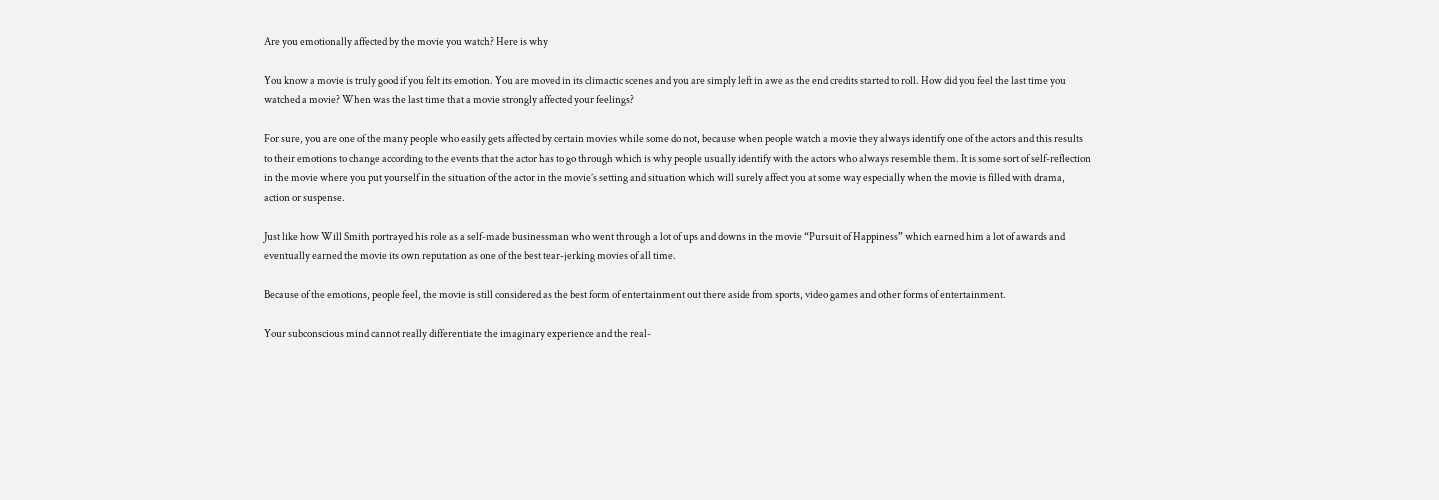Are you emotionally affected by the movie you watch? Here is why

You know a movie is truly good if you felt its emotion. You are moved in its climactic scenes and you are simply left in awe as the end credits started to roll. How did you feel the last time you watched a movie? When was the last time that a movie strongly affected your feelings?

For sure, you are one of the many people who easily gets affected by certain movies while some do not, because when people watch a movie they always identify one of the actors and this results to their emotions to change according to the events that the actor has to go through which is why people usually identify with the actors who always resemble them. It is some sort of self-reflection in the movie where you put yourself in the situation of the actor in the movie’s setting and situation which will surely affect you at some way especially when the movie is filled with drama, action or suspense.

Just like how Will Smith portrayed his role as a self-made businessman who went through a lot of ups and downs in the movie “Pursuit of Happiness” which earned him a lot of awards and eventually earned the movie its own reputation as one of the best tear-jerking movies of all time.

Because of the emotions, people feel, the movie is still considered as the best form of entertainment out there aside from sports, video games and other forms of entertainment.

Your subconscious mind cannot really differentiate the imaginary experience and the real-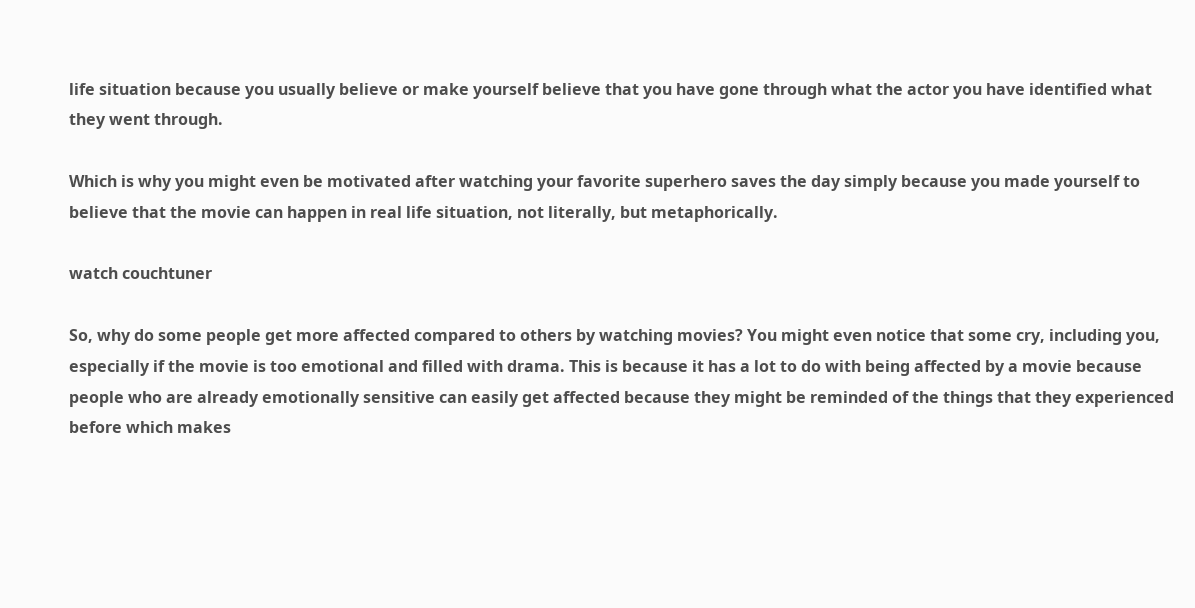life situation because you usually believe or make yourself believe that you have gone through what the actor you have identified what they went through.

Which is why you might even be motivated after watching your favorite superhero saves the day simply because you made yourself to believe that the movie can happen in real life situation, not literally, but metaphorically.

watch couchtuner

So, why do some people get more affected compared to others by watching movies? You might even notice that some cry, including you, especially if the movie is too emotional and filled with drama. This is because it has a lot to do with being affected by a movie because people who are already emotionally sensitive can easily get affected because they might be reminded of the things that they experienced before which makes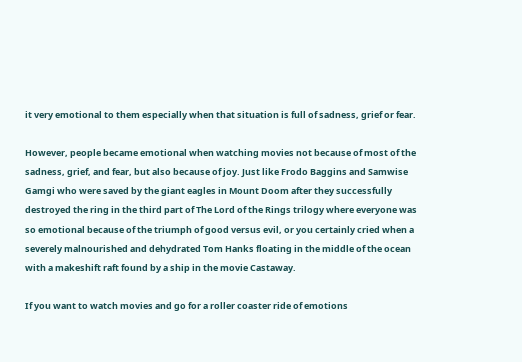it very emotional to them especially when that situation is full of sadness, grief or fear.

However, people became emotional when watching movies not because of most of the sadness, grief, and fear, but also because of joy. Just like Frodo Baggins and Samwise Gamgi who were saved by the giant eagles in Mount Doom after they successfully destroyed the ring in the third part of The Lord of the Rings trilogy where everyone was so emotional because of the triumph of good versus evil, or you certainly cried when a severely malnourished and dehydrated Tom Hanks floating in the middle of the ocean with a makeshift raft found by a ship in the movie Castaway.

If you want to watch movies and go for a roller coaster ride of emotions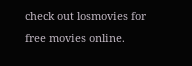check out losmovies for free movies online.